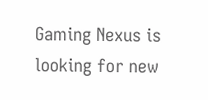Gaming Nexus is looking for new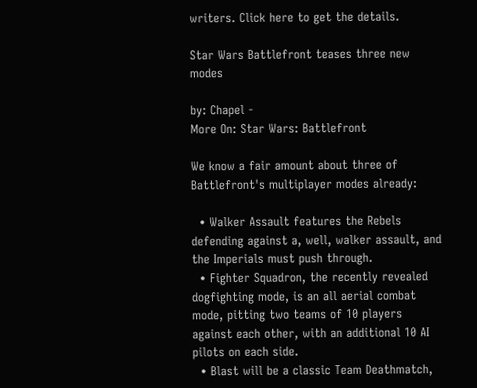writers. Click here to get the details.

Star Wars Battlefront teases three new modes

by: Chapel -
More On: Star Wars: Battlefront

We know a fair amount about three of  Battlefront's multiplayer modes already:

  • Walker Assault features the Rebels defending against a, well, walker assault, and the Imperials must push through.
  • Fighter Squadron, the recently revealed dogfighting mode, is an all aerial combat mode, pitting two teams of 10 players against each other, with an additional 10 AI pilots on each side.
  • Blast will be a classic Team Deathmatch,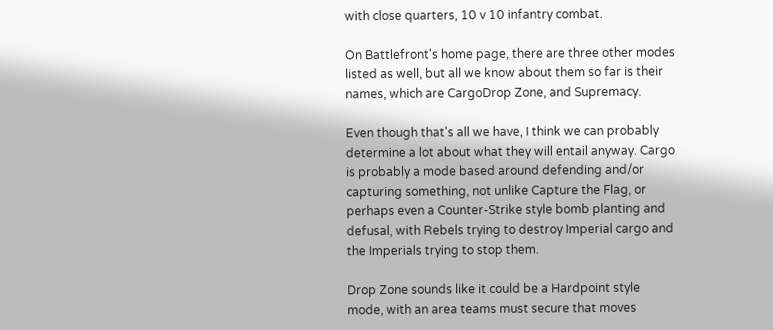with close quarters, 10 v 10 infantry combat.

On Battlefront's home page, there are three other modes listed as well, but all we know about them so far is their names, which are CargoDrop Zone, and Supremacy.

Even though that's all we have, I think we can probably determine a lot about what they will entail anyway. Cargo is probably a mode based around defending and/or capturing something, not unlike Capture the Flag, or perhaps even a Counter-Strike style bomb planting and defusal, with Rebels trying to destroy Imperial cargo and the Imperials trying to stop them.

Drop Zone sounds like it could be a Hardpoint style mode, with an area teams must secure that moves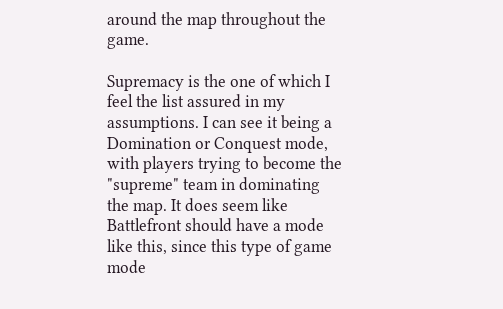around the map throughout the game.

Supremacy is the one of which I feel the list assured in my assumptions. I can see it being a Domination or Conquest mode, with players trying to become the "supreme" team in dominating the map. It does seem like Battlefront should have a mode like this, since this type of game mode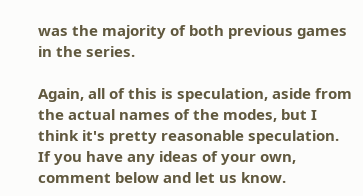was the majority of both previous games in the series.

Again, all of this is speculation, aside from the actual names of the modes, but I think it's pretty reasonable speculation. If you have any ideas of your own, comment below and let us know.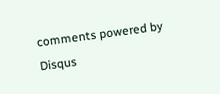comments powered by Disqus